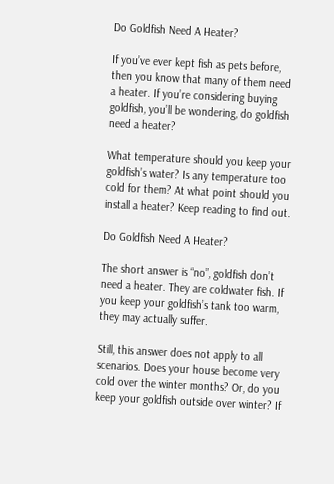Do Goldfish Need A Heater?

If you’ve ever kept fish as pets before, then you know that many of them need a heater. If you’re considering buying goldfish, you’ll be wondering, do goldfish need a heater?

What temperature should you keep your goldfish’s water? Is any temperature too cold for them? At what point should you install a heater? Keep reading to find out.

Do Goldfish Need A Heater?

The short answer is “no”, goldfish don’t need a heater. They are coldwater fish. If you keep your goldfish’s tank too warm, they may actually suffer.

Still, this answer does not apply to all scenarios. Does your house become very cold over the winter months? Or, do you keep your goldfish outside over winter? If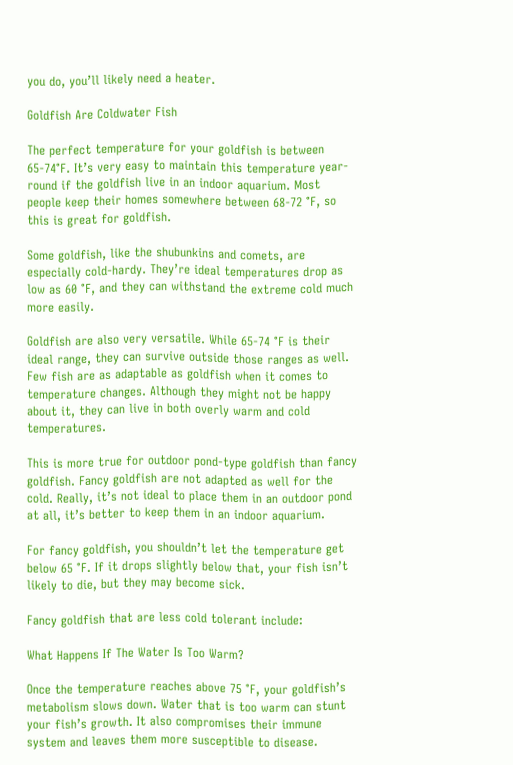you do, you’ll likely need a heater.

Goldfish Are Coldwater Fish

The perfect temperature for your goldfish is between 65-74°F. It’s very easy to maintain this temperature year-round if the goldfish live in an indoor aquarium. Most people keep their homes somewhere between 68-72 °F, so this is great for goldfish.

Some goldfish, like the shubunkins and comets, are especially cold-hardy. They’re ideal temperatures drop as low as 60 °F, and they can withstand the extreme cold much more easily.

Goldfish are also very versatile. While 65-74 °F is their ideal range, they can survive outside those ranges as well. Few fish are as adaptable as goldfish when it comes to temperature changes. Although they might not be happy about it, they can live in both overly warm and cold temperatures.

This is more true for outdoor pond-type goldfish than fancy goldfish. Fancy goldfish are not adapted as well for the cold. Really, it’s not ideal to place them in an outdoor pond at all, it’s better to keep them in an indoor aquarium.

For fancy goldfish, you shouldn’t let the temperature get below 65 °F. If it drops slightly below that, your fish isn’t likely to die, but they may become sick.

Fancy goldfish that are less cold tolerant include:

What Happens If The Water Is Too Warm?

Once the temperature reaches above 75 °F, your goldfish’s metabolism slows down. Water that is too warm can stunt your fish’s growth. It also compromises their immune system and leaves them more susceptible to disease.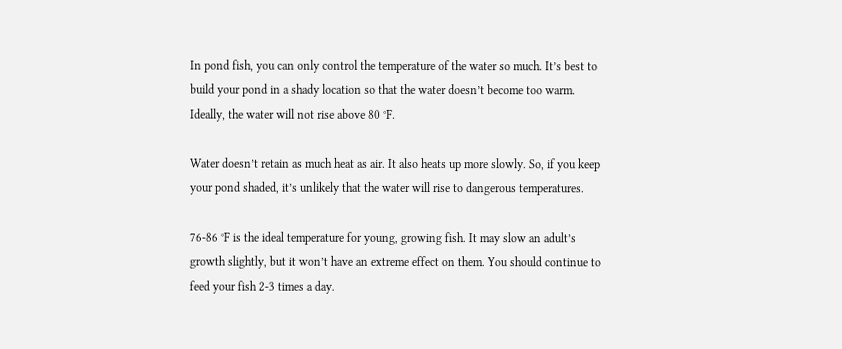In pond fish, you can only control the temperature of the water so much. It’s best to build your pond in a shady location so that the water doesn’t become too warm. Ideally, the water will not rise above 80 °F.

Water doesn’t retain as much heat as air. It also heats up more slowly. So, if you keep your pond shaded, it’s unlikely that the water will rise to dangerous temperatures.

76-86 °F is the ideal temperature for young, growing fish. It may slow an adult’s growth slightly, but it won’t have an extreme effect on them. You should continue to feed your fish 2-3 times a day.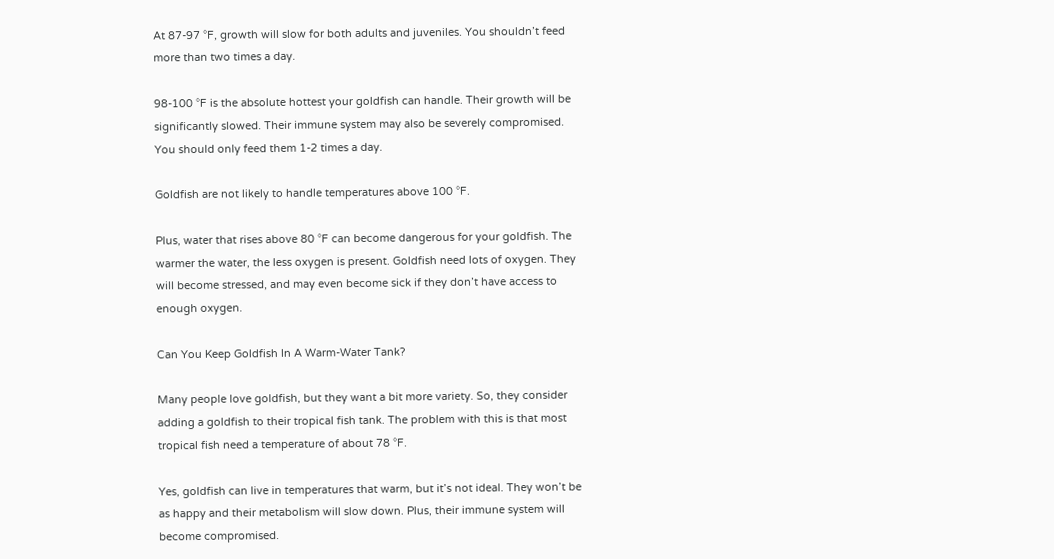At 87-97 °F, growth will slow for both adults and juveniles. You shouldn’t feed more than two times a day.

98-100 °F is the absolute hottest your goldfish can handle. Their growth will be significantly slowed. Their immune system may also be severely compromised. You should only feed them 1-2 times a day.

Goldfish are not likely to handle temperatures above 100 °F.

Plus, water that rises above 80 °F can become dangerous for your goldfish. The warmer the water, the less oxygen is present. Goldfish need lots of oxygen. They will become stressed, and may even become sick if they don’t have access to enough oxygen.

Can You Keep Goldfish In A Warm-Water Tank?

Many people love goldfish, but they want a bit more variety. So, they consider adding a goldfish to their tropical fish tank. The problem with this is that most tropical fish need a temperature of about 78 °F.

Yes, goldfish can live in temperatures that warm, but it’s not ideal. They won’t be as happy and their metabolism will slow down. Plus, their immune system will become compromised.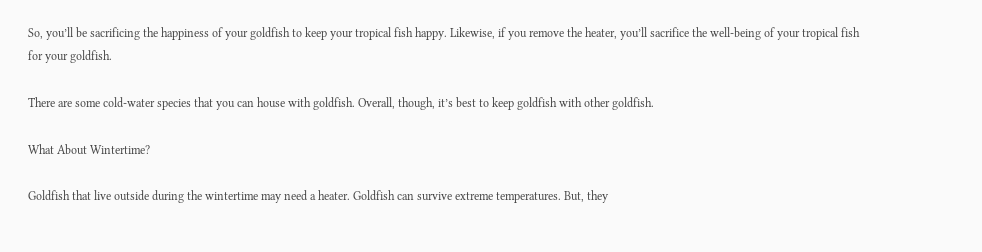So, you’ll be sacrificing the happiness of your goldfish to keep your tropical fish happy. Likewise, if you remove the heater, you’ll sacrifice the well-being of your tropical fish for your goldfish.

There are some cold-water species that you can house with goldfish. Overall, though, it’s best to keep goldfish with other goldfish.

What About Wintertime?

Goldfish that live outside during the wintertime may need a heater. Goldfish can survive extreme temperatures. But, they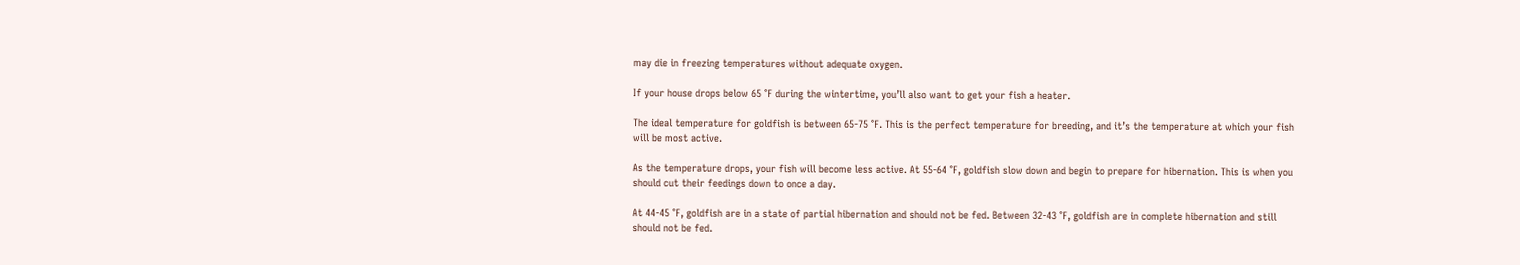may die in freezing temperatures without adequate oxygen.

If your house drops below 65 °F during the wintertime, you’ll also want to get your fish a heater.

The ideal temperature for goldfish is between 65-75 °F. This is the perfect temperature for breeding, and it’s the temperature at which your fish will be most active.

As the temperature drops, your fish will become less active. At 55-64 °F, goldfish slow down and begin to prepare for hibernation. This is when you should cut their feedings down to once a day.

At 44-45 °F, goldfish are in a state of partial hibernation and should not be fed. Between 32-43 °F, goldfish are in complete hibernation and still should not be fed.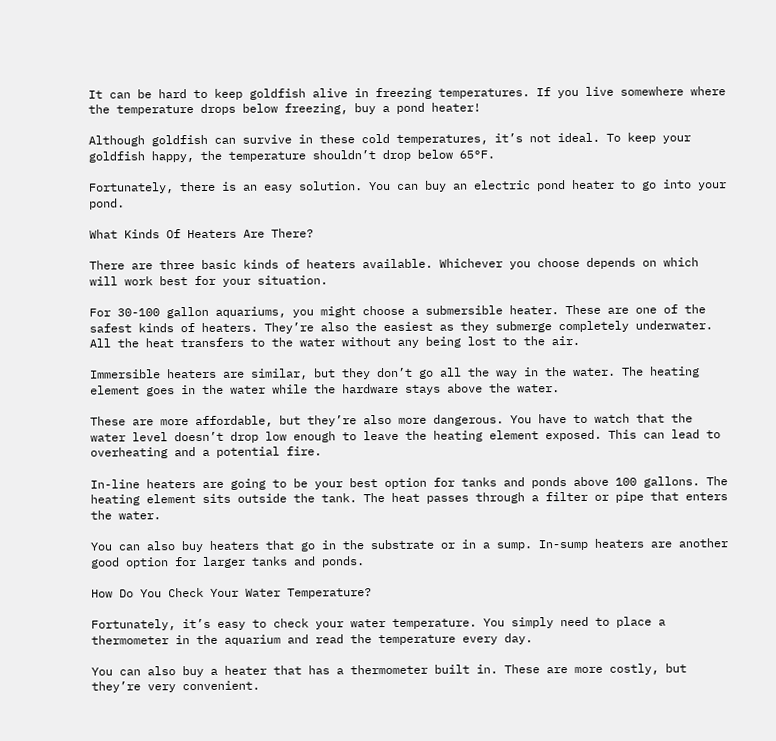It can be hard to keep goldfish alive in freezing temperatures. If you live somewhere where the temperature drops below freezing, buy a pond heater!

Although goldfish can survive in these cold temperatures, it’s not ideal. To keep your goldfish happy, the temperature shouldn’t drop below 65°F.

Fortunately, there is an easy solution. You can buy an electric pond heater to go into your pond.

What Kinds Of Heaters Are There?

There are three basic kinds of heaters available. Whichever you choose depends on which will work best for your situation.

For 30-100 gallon aquariums, you might choose a submersible heater. These are one of the safest kinds of heaters. They’re also the easiest as they submerge completely underwater. All the heat transfers to the water without any being lost to the air.

Immersible heaters are similar, but they don’t go all the way in the water. The heating element goes in the water while the hardware stays above the water.

These are more affordable, but they’re also more dangerous. You have to watch that the water level doesn’t drop low enough to leave the heating element exposed. This can lead to overheating and a potential fire.

In-line heaters are going to be your best option for tanks and ponds above 100 gallons. The heating element sits outside the tank. The heat passes through a filter or pipe that enters the water.

You can also buy heaters that go in the substrate or in a sump. In-sump heaters are another good option for larger tanks and ponds.

How Do You Check Your Water Temperature?

Fortunately, it’s easy to check your water temperature. You simply need to place a thermometer in the aquarium and read the temperature every day.

You can also buy a heater that has a thermometer built in. These are more costly, but they’re very convenient.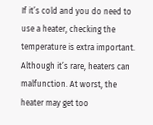If it’s cold and you do need to use a heater, checking the temperature is extra important. Although it’s rare, heaters can malfunction. At worst, the heater may get too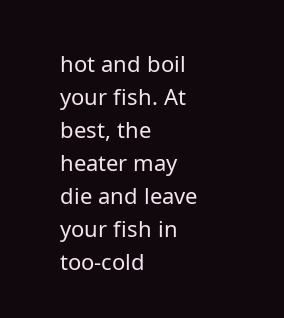hot and boil your fish. At best, the heater may die and leave your fish in too-cold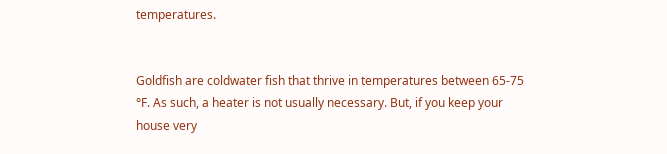temperatures.


Goldfish are coldwater fish that thrive in temperatures between 65-75 °F. As such, a heater is not usually necessary. But, if you keep your house very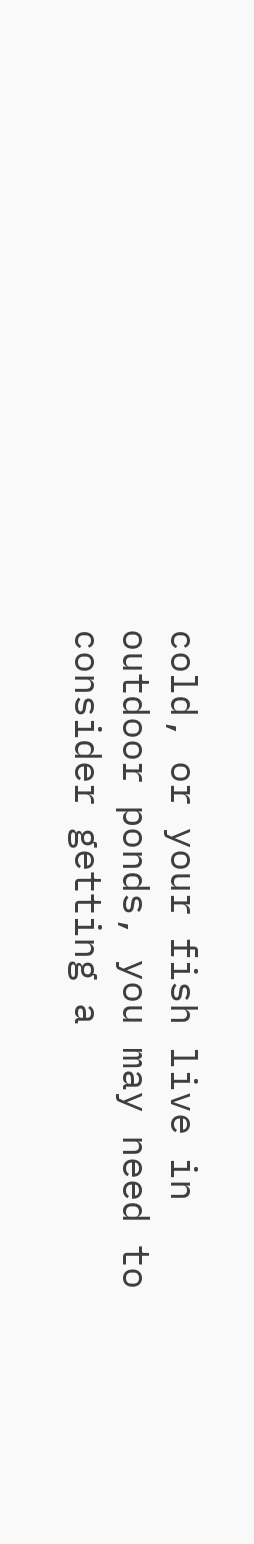cold, or your fish live in outdoor ponds, you may need to consider getting a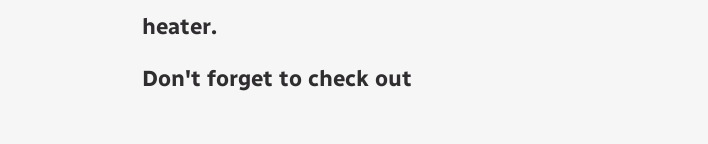heater.

Don't forget to check out